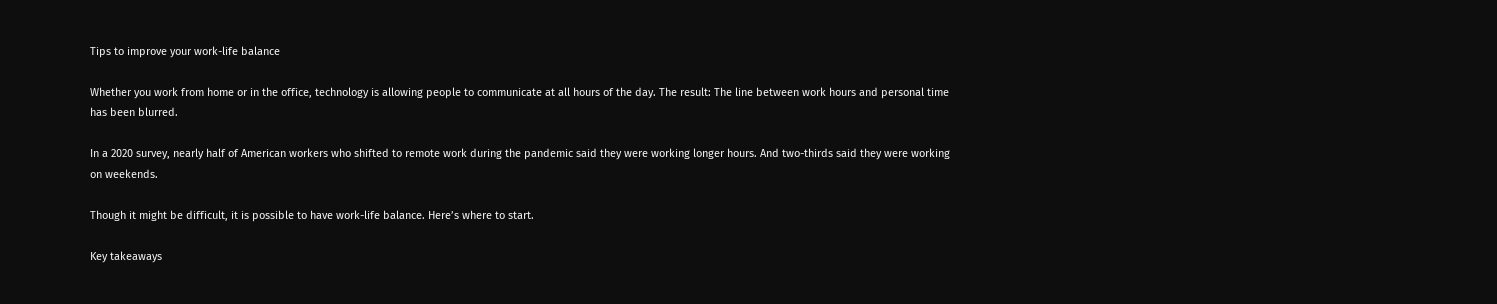Tips to improve your work-life balance

Whether you work from home or in the office, technology is allowing people to communicate at all hours of the day. The result: The line between work hours and personal time has been blurred.

In a 2020 survey, nearly half of American workers who shifted to remote work during the pandemic said they were working longer hours. And two-thirds said they were working on weekends.

Though it might be difficult, it is possible to have work-life balance. Here’s where to start.

Key takeaways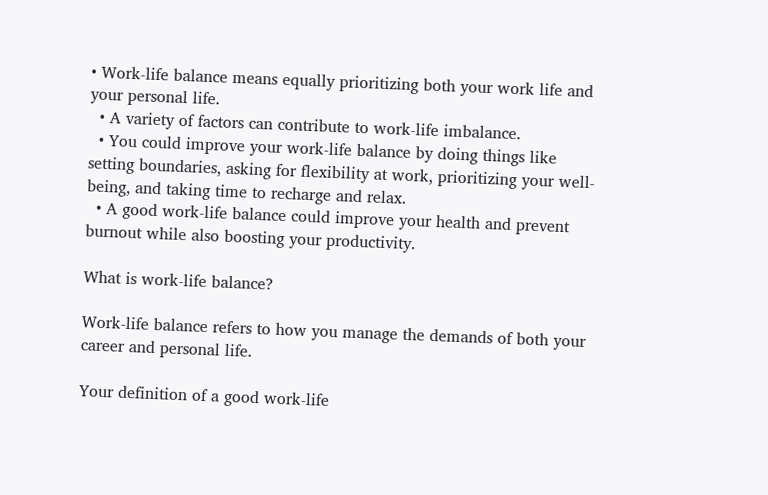• Work-life balance means equally prioritizing both your work life and your personal life.
  • A variety of factors can contribute to work-life imbalance.
  • You could improve your work-life balance by doing things like setting boundaries, asking for flexibility at work, prioritizing your well-being, and taking time to recharge and relax.
  • A good work-life balance could improve your health and prevent burnout while also boosting your productivity.

What is work-life balance?

Work-life balance refers to how you manage the demands of both your career and personal life.

Your definition of a good work-life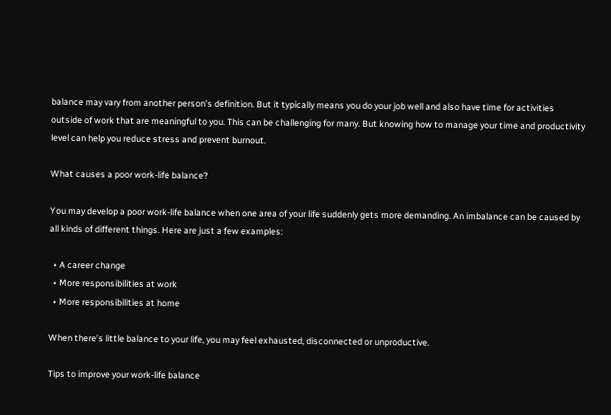balance may vary from another person’s definition. But it typically means you do your job well and also have time for activities outside of work that are meaningful to you. This can be challenging for many. But knowing how to manage your time and productivity level can help you reduce stress and prevent burnout.

What causes a poor work-life balance?

You may develop a poor work-life balance when one area of your life suddenly gets more demanding. An imbalance can be caused by all kinds of different things. Here are just a few examples:

  • A career change
  • More responsibilities at work
  • More responsibilities at home

When there’s little balance to your life, you may feel exhausted, disconnected or unproductive.

Tips to improve your work-life balance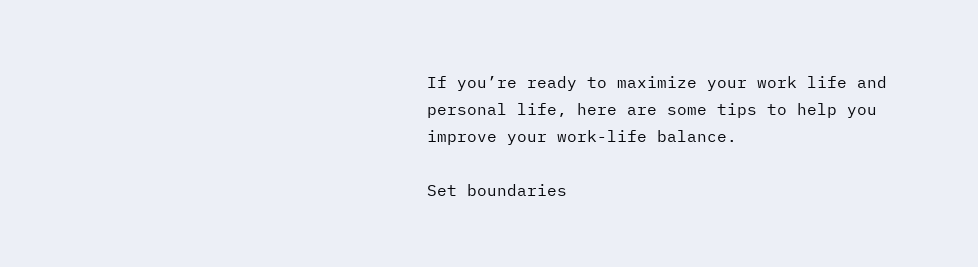If you’re ready to maximize your work life and personal life, here are some tips to help you improve your work-life balance.

Set boundaries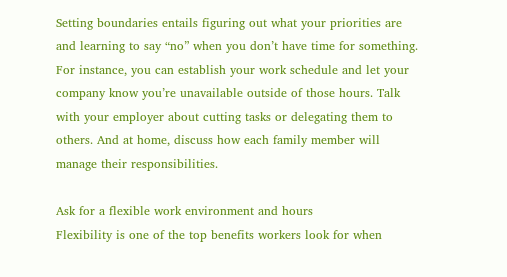Setting boundaries entails figuring out what your priorities are and learning to say “no” when you don’t have time for something. For instance, you can establish your work schedule and let your company know you’re unavailable outside of those hours. Talk with your employer about cutting tasks or delegating them to others. And at home, discuss how each family member will manage their responsibilities.

Ask for a flexible work environment and hours
Flexibility is one of the top benefits workers look for when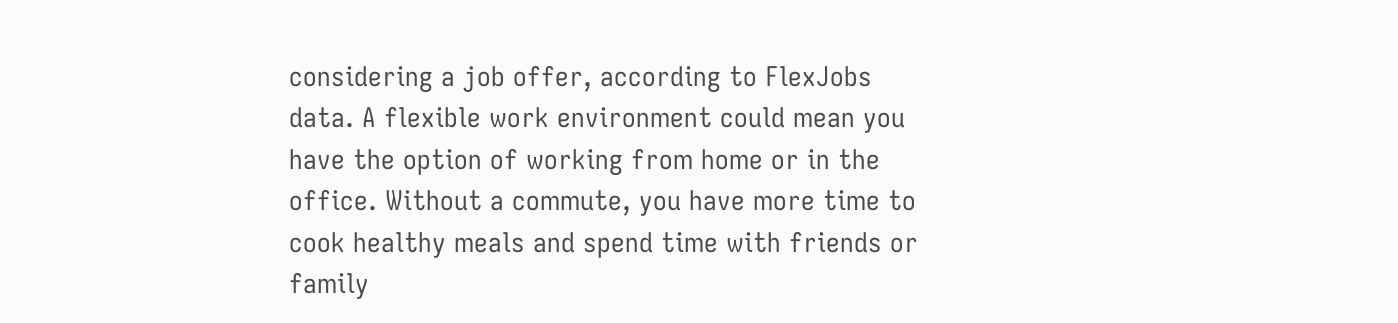considering a job offer, according to FlexJobs data. A flexible work environment could mean you have the option of working from home or in the office. Without a commute, you have more time to cook healthy meals and spend time with friends or family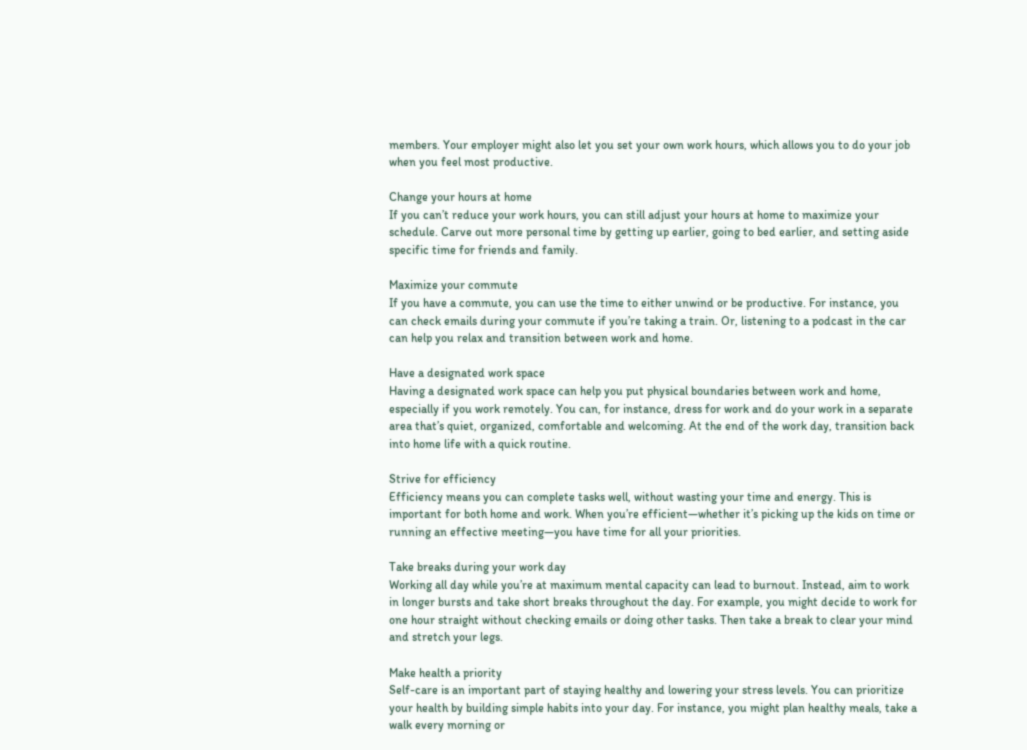members. Your employer might also let you set your own work hours, which allows you to do your job when you feel most productive.

Change your hours at home
If you can’t reduce your work hours, you can still adjust your hours at home to maximize your schedule. Carve out more personal time by getting up earlier, going to bed earlier, and setting aside specific time for friends and family.

Maximize your commute
If you have a commute, you can use the time to either unwind or be productive. For instance, you can check emails during your commute if you’re taking a train. Or, listening to a podcast in the car can help you relax and transition between work and home.

Have a designated work space
Having a designated work space can help you put physical boundaries between work and home, especially if you work remotely. You can, for instance, dress for work and do your work in a separate area that’s quiet, organized, comfortable and welcoming. At the end of the work day, transition back into home life with a quick routine.

Strive for efficiency
Efficiency means you can complete tasks well, without wasting your time and energy. This is important for both home and work. When you’re efficient—whether it’s picking up the kids on time or running an effective meeting—you have time for all your priorities.

Take breaks during your work day
Working all day while you’re at maximum mental capacity can lead to burnout. Instead, aim to work in longer bursts and take short breaks throughout the day. For example, you might decide to work for one hour straight without checking emails or doing other tasks. Then take a break to clear your mind and stretch your legs.

Make health a priority
Self-care is an important part of staying healthy and lowering your stress levels. You can prioritize your health by building simple habits into your day. For instance, you might plan healthy meals, take a walk every morning or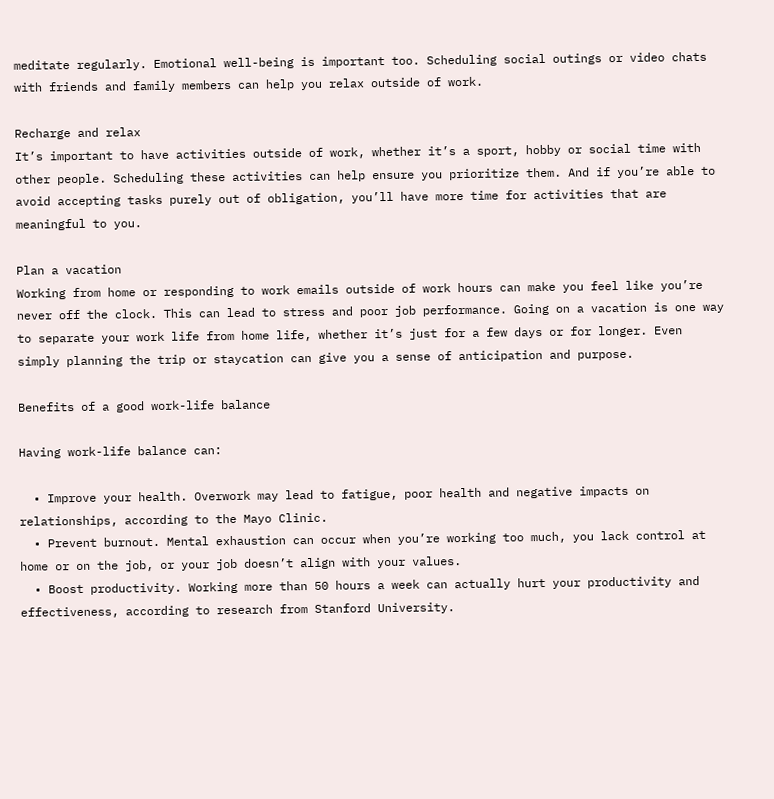meditate regularly. Emotional well-being is important too. Scheduling social outings or video chats with friends and family members can help you relax outside of work.

Recharge and relax
It’s important to have activities outside of work, whether it’s a sport, hobby or social time with other people. Scheduling these activities can help ensure you prioritize them. And if you’re able to avoid accepting tasks purely out of obligation, you’ll have more time for activities that are meaningful to you.

Plan a vacation
Working from home or responding to work emails outside of work hours can make you feel like you’re never off the clock. This can lead to stress and poor job performance. Going on a vacation is one way to separate your work life from home life, whether it’s just for a few days or for longer. Even simply planning the trip or staycation can give you a sense of anticipation and purpose.

Benefits of a good work-life balance

Having work-life balance can:

  • Improve your health. Overwork may lead to fatigue, poor health and negative impacts on relationships, according to the Mayo Clinic.
  • Prevent burnout. Mental exhaustion can occur when you’re working too much, you lack control at home or on the job, or your job doesn’t align with your values.
  • Boost productivity. Working more than 50 hours a week can actually hurt your productivity and effectiveness, according to research from Stanford University.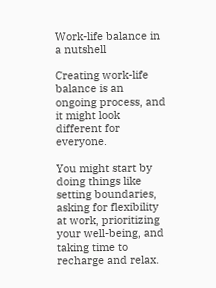Work-life balance in a nutshell

Creating work-life balance is an ongoing process, and it might look different for everyone.

You might start by doing things like setting boundaries, asking for flexibility at work, prioritizing your well-being, and taking time to recharge and relax.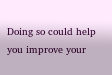Doing so could help you improve your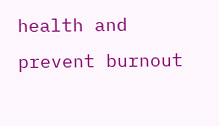health and prevent burnout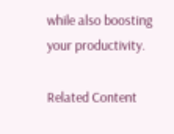while also boosting your productivity.

Related Content